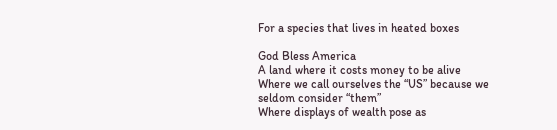For a species that lives in heated boxes

God Bless America
A land where it costs money to be alive
Where we call ourselves the “US” because we seldom consider “them”
Where displays of wealth pose as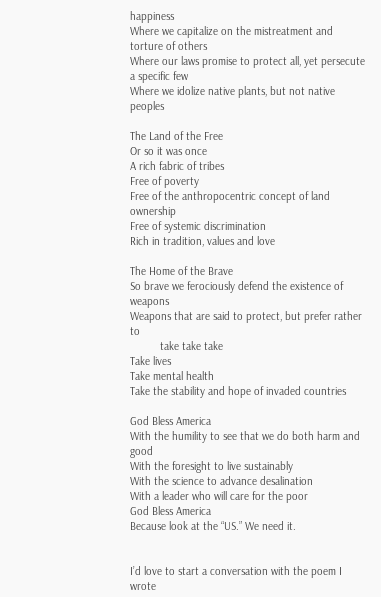happiness
Where we capitalize on the mistreatment and torture of others
Where our laws promise to protect all, yet persecute a specific few
Where we idolize native plants, but not native peoples

The Land of the Free
Or so it was once
A rich fabric of tribes
Free of poverty
Free of the anthropocentric concept of land ownership
Free of systemic discrimination
Rich in tradition, values and love

The Home of the Brave
So brave we ferociously defend the existence of weapons
Weapons that are said to protect, but prefer rather to
          take take take
Take lives
Take mental health
Take the stability and hope of invaded countries

God Bless America
With the humility to see that we do both harm and good
With the foresight to live sustainably
With the science to advance desalination
With a leader who will care for the poor
God Bless America
Because look at the “US.” We need it.


I’d love to start a conversation with the poem I wrote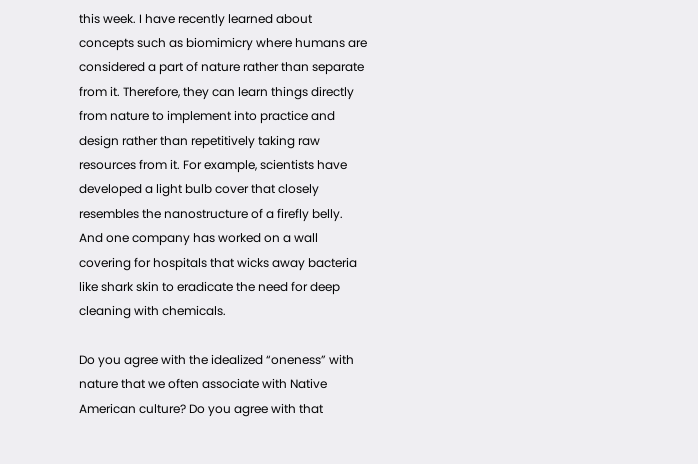this week. I have recently learned about concepts such as biomimicry where humans are considered a part of nature rather than separate from it. Therefore, they can learn things directly from nature to implement into practice and design rather than repetitively taking raw resources from it. For example, scientists have developed a light bulb cover that closely resembles the nanostructure of a firefly belly. And one company has worked on a wall covering for hospitals that wicks away bacteria like shark skin to eradicate the need for deep cleaning with chemicals.

Do you agree with the idealized “oneness” with nature that we often associate with Native American culture? Do you agree with that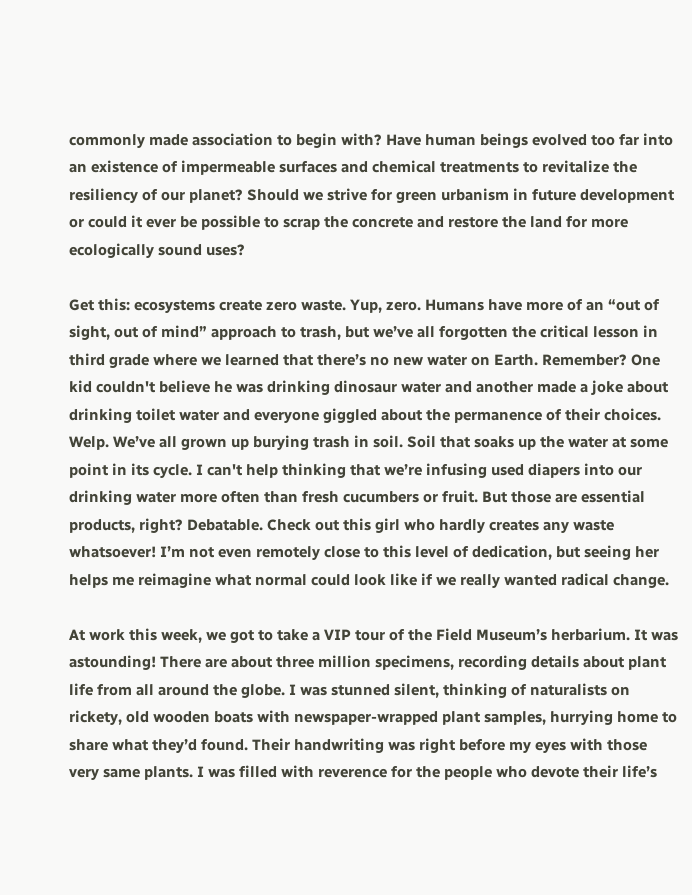commonly made association to begin with? Have human beings evolved too far into an existence of impermeable surfaces and chemical treatments to revitalize the resiliency of our planet? Should we strive for green urbanism in future development or could it ever be possible to scrap the concrete and restore the land for more ecologically sound uses?

Get this: ecosystems create zero waste. Yup, zero. Humans have more of an “out of sight, out of mind” approach to trash, but we’ve all forgotten the critical lesson in third grade where we learned that there’s no new water on Earth. Remember? One kid couldn't believe he was drinking dinosaur water and another made a joke about drinking toilet water and everyone giggled about the permanence of their choices. Welp. We’ve all grown up burying trash in soil. Soil that soaks up the water at some point in its cycle. I can't help thinking that we’re infusing used diapers into our drinking water more often than fresh cucumbers or fruit. But those are essential products, right? Debatable. Check out this girl who hardly creates any waste whatsoever! I’m not even remotely close to this level of dedication, but seeing her helps me reimagine what normal could look like if we really wanted radical change.

At work this week, we got to take a VIP tour of the Field Museum’s herbarium. It was astounding! There are about three million specimens, recording details about plant life from all around the globe. I was stunned silent, thinking of naturalists on rickety, old wooden boats with newspaper-wrapped plant samples, hurrying home to share what they’d found. Their handwriting was right before my eyes with those very same plants. I was filled with reverence for the people who devote their life’s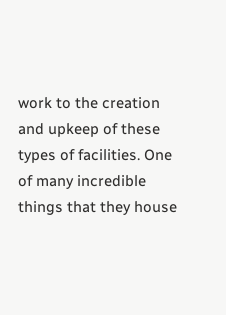work to the creation and upkeep of these types of facilities. One of many incredible things that they house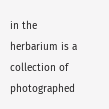in the herbarium is a collection of photographed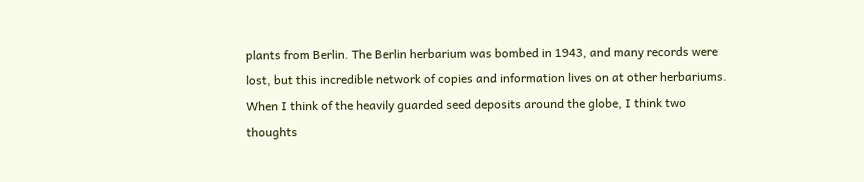plants from Berlin. The Berlin herbarium was bombed in 1943, and many records were lost, but this incredible network of copies and information lives on at other herbariums. When I think of the heavily guarded seed deposits around the globe, I think two thoughts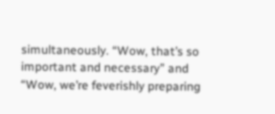simultaneously. “Wow, that’s so important and necessary” and “Wow, we’re feverishly preparing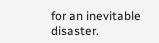for an inevitable disaster.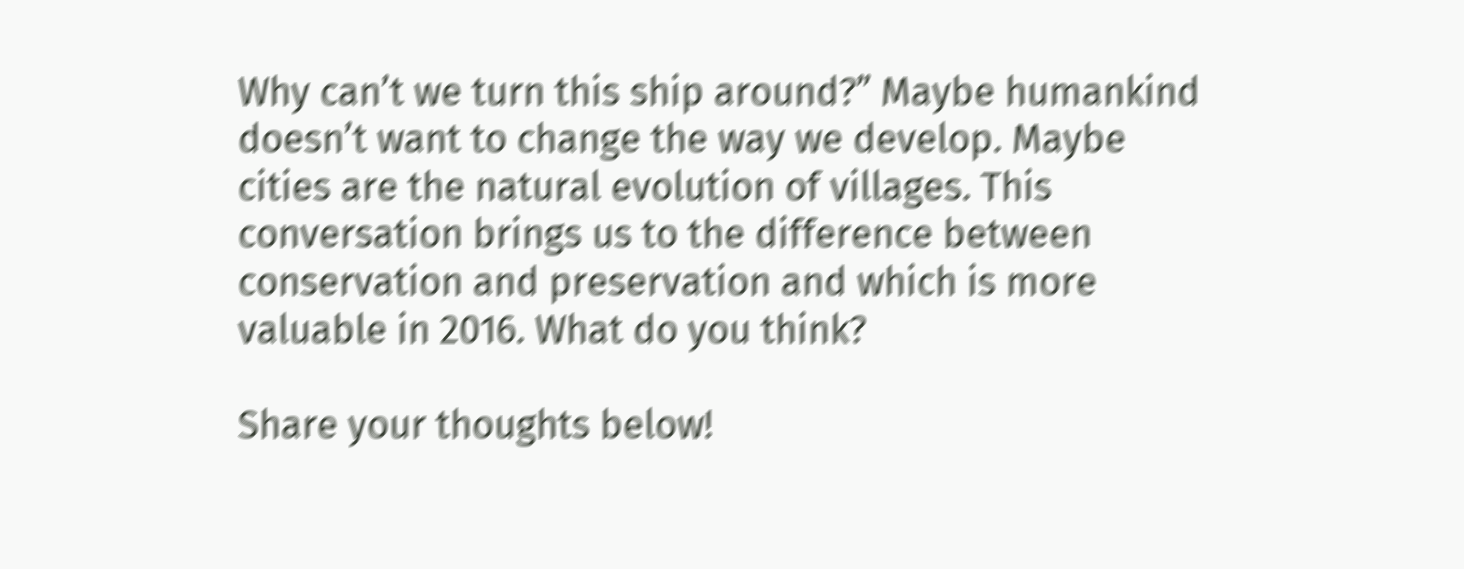Why can’t we turn this ship around?” Maybe humankind doesn’t want to change the way we develop. Maybe cities are the natural evolution of villages. This conversation brings us to the difference between conservation and preservation and which is more valuable in 2016. What do you think?

Share your thoughts below!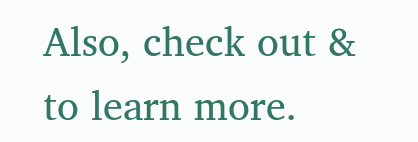Also, check out & to learn more.